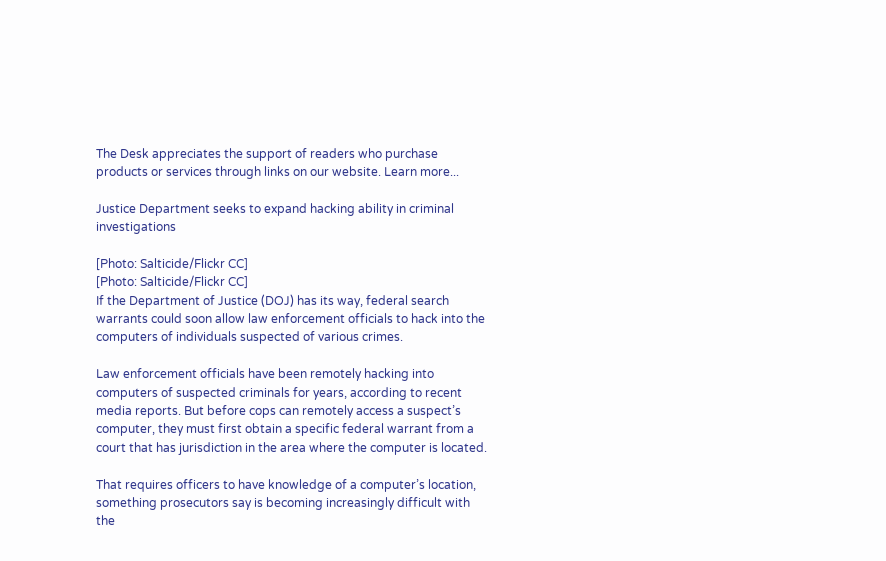The Desk appreciates the support of readers who purchase products or services through links on our website. Learn more...

Justice Department seeks to expand hacking ability in criminal investigations

[Photo: Salticide/Flickr CC]
[Photo: Salticide/Flickr CC]
If the Department of Justice (DOJ) has its way, federal search warrants could soon allow law enforcement officials to hack into the computers of individuals suspected of various crimes.

Law enforcement officials have been remotely hacking into computers of suspected criminals for years, according to recent media reports. But before cops can remotely access a suspect’s computer, they must first obtain a specific federal warrant from a court that has jurisdiction in the area where the computer is located.

That requires officers to have knowledge of a computer’s location, something prosecutors say is becoming increasingly difficult with the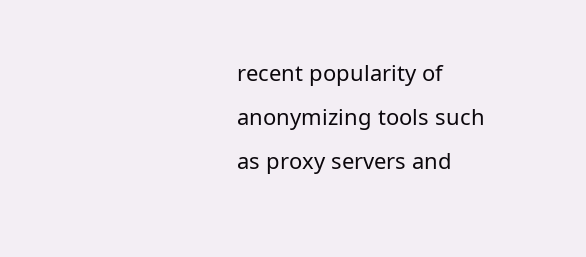recent popularity of anonymizing tools such as proxy servers and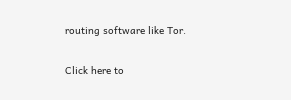routing software like Tor.

Click here to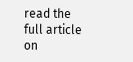read the full article on